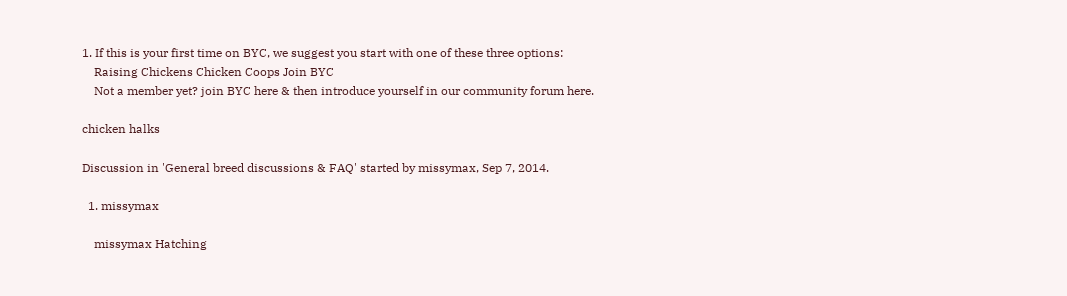1. If this is your first time on BYC, we suggest you start with one of these three options:
    Raising Chickens Chicken Coops Join BYC
    Not a member yet? join BYC here & then introduce yourself in our community forum here.

chicken halks

Discussion in 'General breed discussions & FAQ' started by missymax, Sep 7, 2014.

  1. missymax

    missymax Hatching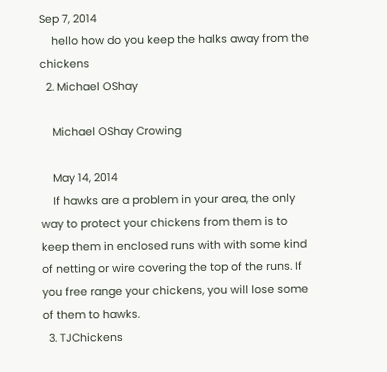Sep 7, 2014
    hello how do you keep the halks away from the chickens
  2. Michael OShay

    Michael OShay Crowing

    May 14, 2014
    If hawks are a problem in your area, the only way to protect your chickens from them is to keep them in enclosed runs with with some kind of netting or wire covering the top of the runs. If you free range your chickens, you will lose some of them to hawks.
  3. TJChickens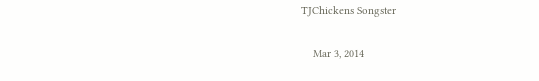TJChickens Songster

    Mar 3, 2014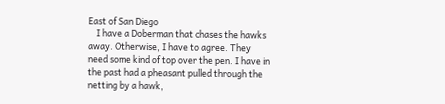East of San Diego
    I have a Doberman that chases the hawks away. Otherwise, I have to agree. They need some kind of top over the pen. I have in the past had a pheasant pulled through the netting by a hawk,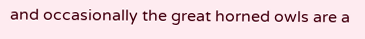and occasionally the great horned owls are a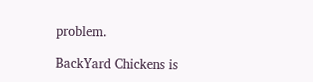problem.

BackYard Chickens is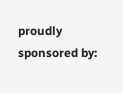proudly sponsored by: